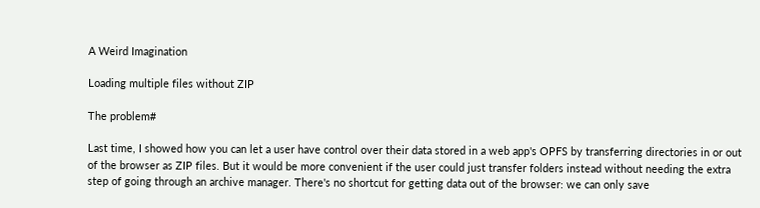A Weird Imagination

Loading multiple files without ZIP

The problem#

Last time, I showed how you can let a user have control over their data stored in a web app's OPFS by transferring directories in or out of the browser as ZIP files. But it would be more convenient if the user could just transfer folders instead without needing the extra step of going through an archive manager. There's no shortcut for getting data out of the browser: we can only save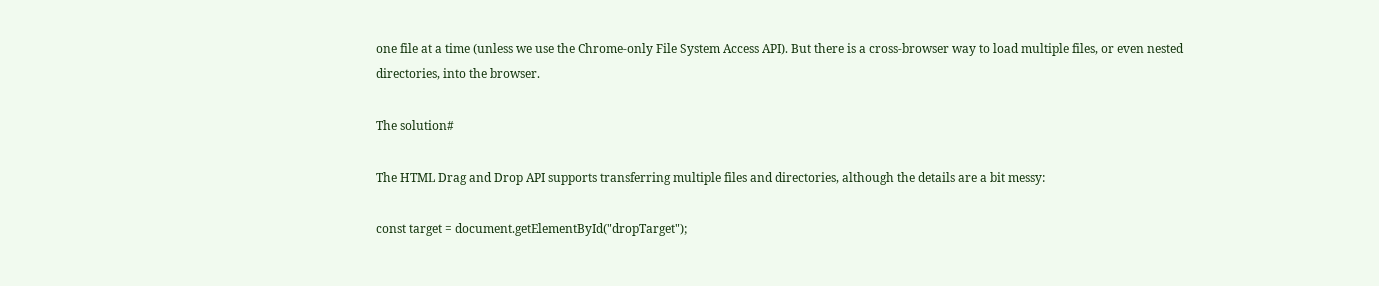one file at a time (unless we use the Chrome-only File System Access API). But there is a cross-browser way to load multiple files, or even nested directories, into the browser.

The solution#

The HTML Drag and Drop API supports transferring multiple files and directories, although the details are a bit messy:

const target = document.getElementById("dropTarget");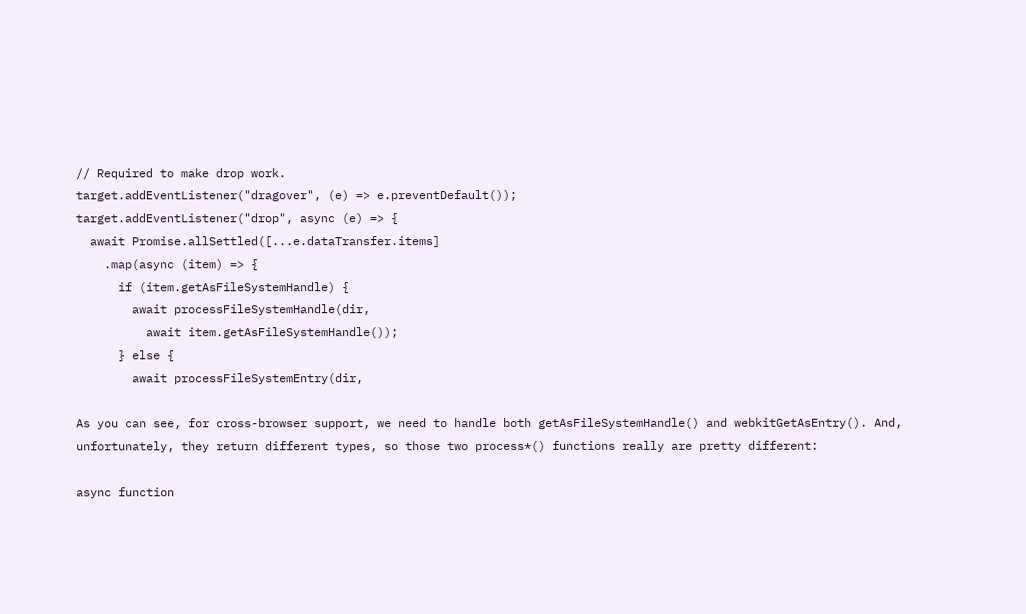// Required to make drop work.
target.addEventListener("dragover", (e) => e.preventDefault());
target.addEventListener("drop", async (e) => {
  await Promise.allSettled([...e.dataTransfer.items]
    .map(async (item) => {
      if (item.getAsFileSystemHandle) {
        await processFileSystemHandle(dir,
          await item.getAsFileSystemHandle());
      } else {
        await processFileSystemEntry(dir,

As you can see, for cross-browser support, we need to handle both getAsFileSystemHandle() and webkitGetAsEntry(). And, unfortunately, they return different types, so those two process*() functions really are pretty different:

async function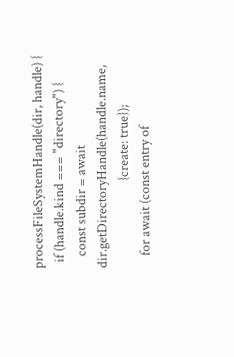processFileSystemHandle(dir, handle) {
  if (handle.kind === "directory") {
    const subdir = await dir.getDirectoryHandle(handle.name,
                             {create: true});
    for await (const entry of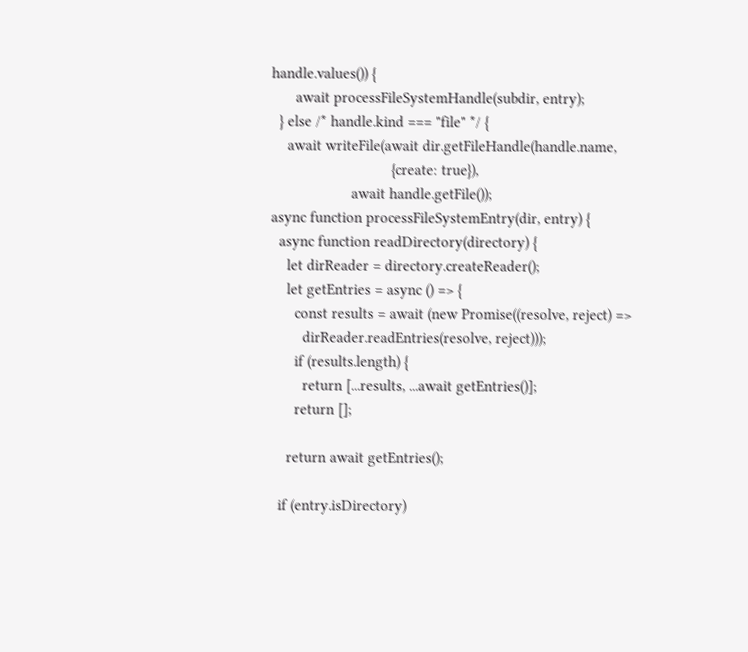handle.values()) {
      await processFileSystemHandle(subdir, entry);
  } else /* handle.kind === "file" */ {
    await writeFile(await dir.getFileHandle(handle.name,
                              {create: true}),
                    await handle.getFile());
async function processFileSystemEntry(dir, entry) {
  async function readDirectory(directory) {
    let dirReader = directory.createReader();
    let getEntries = async () => {
      const results = await (new Promise((resolve, reject) =>
        dirReader.readEntries(resolve, reject)));
      if (results.length) {
        return [...results, ...await getEntries()];
      return [];

    return await getEntries();

  if (entry.isDirectory)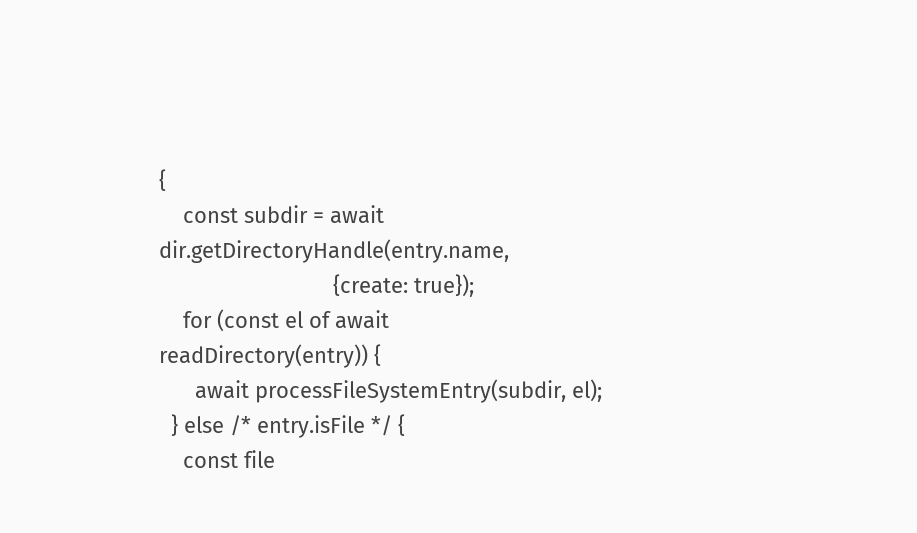{
    const subdir = await dir.getDirectoryHandle(entry.name,
                             {create: true});
    for (const el of await readDirectory(entry)) {
      await processFileSystemEntry(subdir, el);
  } else /* entry.isFile */ {
    const file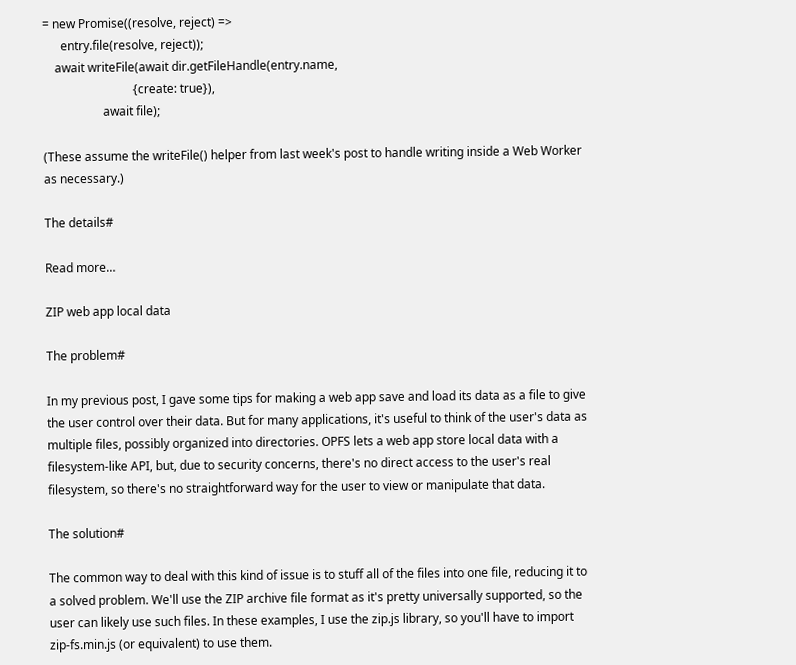= new Promise((resolve, reject) =>
      entry.file(resolve, reject));
    await writeFile(await dir.getFileHandle(entry.name,
                              {create: true}),
                    await file);

(These assume the writeFile() helper from last week's post to handle writing inside a Web Worker as necessary.)

The details#

Read more…

ZIP web app local data

The problem#

In my previous post, I gave some tips for making a web app save and load its data as a file to give the user control over their data. But for many applications, it's useful to think of the user's data as multiple files, possibly organized into directories. OPFS lets a web app store local data with a filesystem-like API, but, due to security concerns, there's no direct access to the user's real filesystem, so there's no straightforward way for the user to view or manipulate that data.

The solution#

The common way to deal with this kind of issue is to stuff all of the files into one file, reducing it to a solved problem. We'll use the ZIP archive file format as it's pretty universally supported, so the user can likely use such files. In these examples, I use the zip.js library, so you'll have to import zip-fs.min.js (or equivalent) to use them.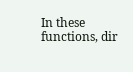In these functions, dir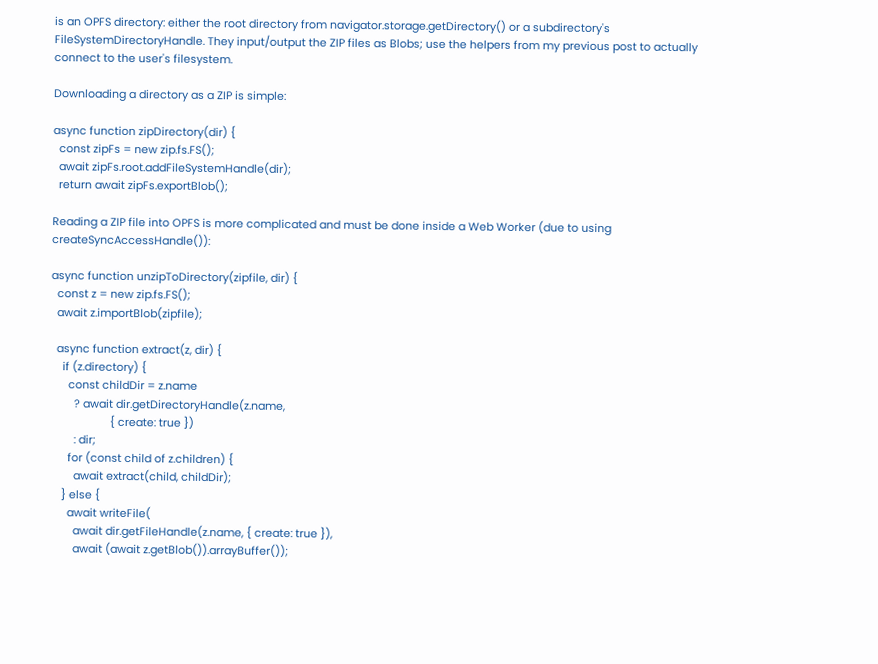is an OPFS directory: either the root directory from navigator.storage.getDirectory() or a subdirectory's FileSystemDirectoryHandle. They input/output the ZIP files as Blobs; use the helpers from my previous post to actually connect to the user's filesystem.

Downloading a directory as a ZIP is simple:

async function zipDirectory(dir) {
  const zipFs = new zip.fs.FS();
  await zipFs.root.addFileSystemHandle(dir);
  return await zipFs.exportBlob();

Reading a ZIP file into OPFS is more complicated and must be done inside a Web Worker (due to using createSyncAccessHandle()):

async function unzipToDirectory(zipfile, dir) {
  const z = new zip.fs.FS();
  await z.importBlob(zipfile);

  async function extract(z, dir) {
    if (z.directory) {
      const childDir = z.name
        ? await dir.getDirectoryHandle(z.name,
                    { create: true })
        : dir;
      for (const child of z.children) {
        await extract(child, childDir);
    } else {
      await writeFile(
        await dir.getFileHandle(z.name, { create: true }),
        await (await z.getBlob()).arrayBuffer());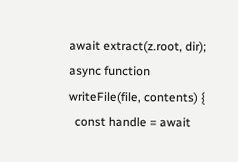await extract(z.root, dir);
async function writeFile(file, contents) {
  const handle = await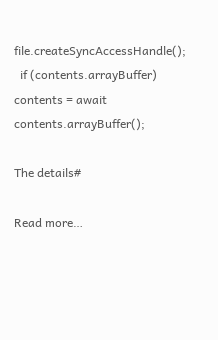file.createSyncAccessHandle();
  if (contents.arrayBuffer) contents = await contents.arrayBuffer();

The details#

Read more…